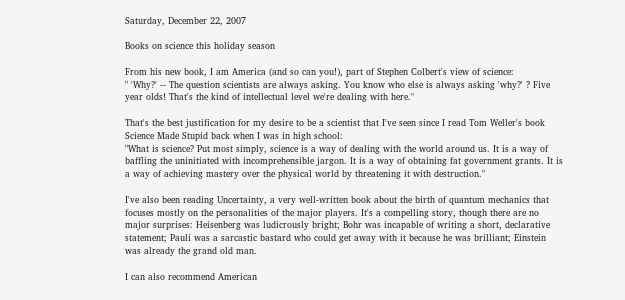Saturday, December 22, 2007

Books on science this holiday season

From his new book, I am America (and so can you!), part of Stephen Colbert's view of science:
" 'Why?' -- The question scientists are always asking. You know who else is always asking 'why?' ? Five year olds! That's the kind of intellectual level we're dealing with here."

That's the best justification for my desire to be a scientist that I've seen since I read Tom Weller's book Science Made Stupid back when I was in high school:
"What is science? Put most simply, science is a way of dealing with the world around us. It is a way of baffling the uninitiated with incomprehensible jargon. It is a way of obtaining fat government grants. It is a way of achieving mastery over the physical world by threatening it with destruction."

I've also been reading Uncertainty, a very well-written book about the birth of quantum mechanics that focuses mostly on the personalities of the major players. It's a compelling story, though there are no major surprises: Heisenberg was ludicrously bright; Bohr was incapable of writing a short, declarative statement; Pauli was a sarcastic bastard who could get away with it because he was brilliant; Einstein was already the grand old man.

I can also recommend American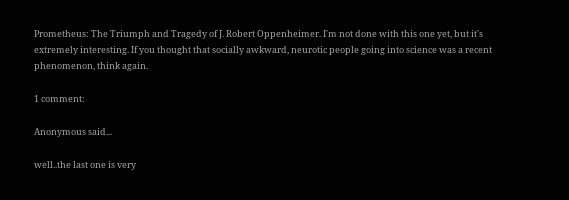Prometheus: The Triumph and Tragedy of J. Robert Oppenheimer. I'm not done with this one yet, but it's extremely interesting. If you thought that socially awkward, neurotic people going into science was a recent phenomenon, think again.

1 comment:

Anonymous said...

well..the last one is very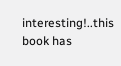interesting!..this book has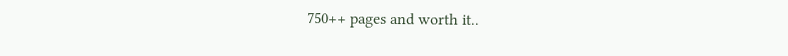750++ pages and worth it..